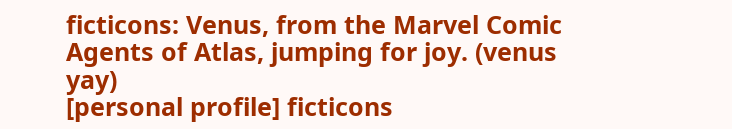ficticons: Venus, from the Marvel Comic Agents of Atlas, jumping for joy. (venus yay)
[personal profile] ficticons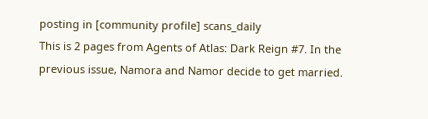posting in [community profile] scans_daily
This is 2 pages from Agents of Atlas: Dark Reign #7. In the previous issue, Namora and Namor decide to get married.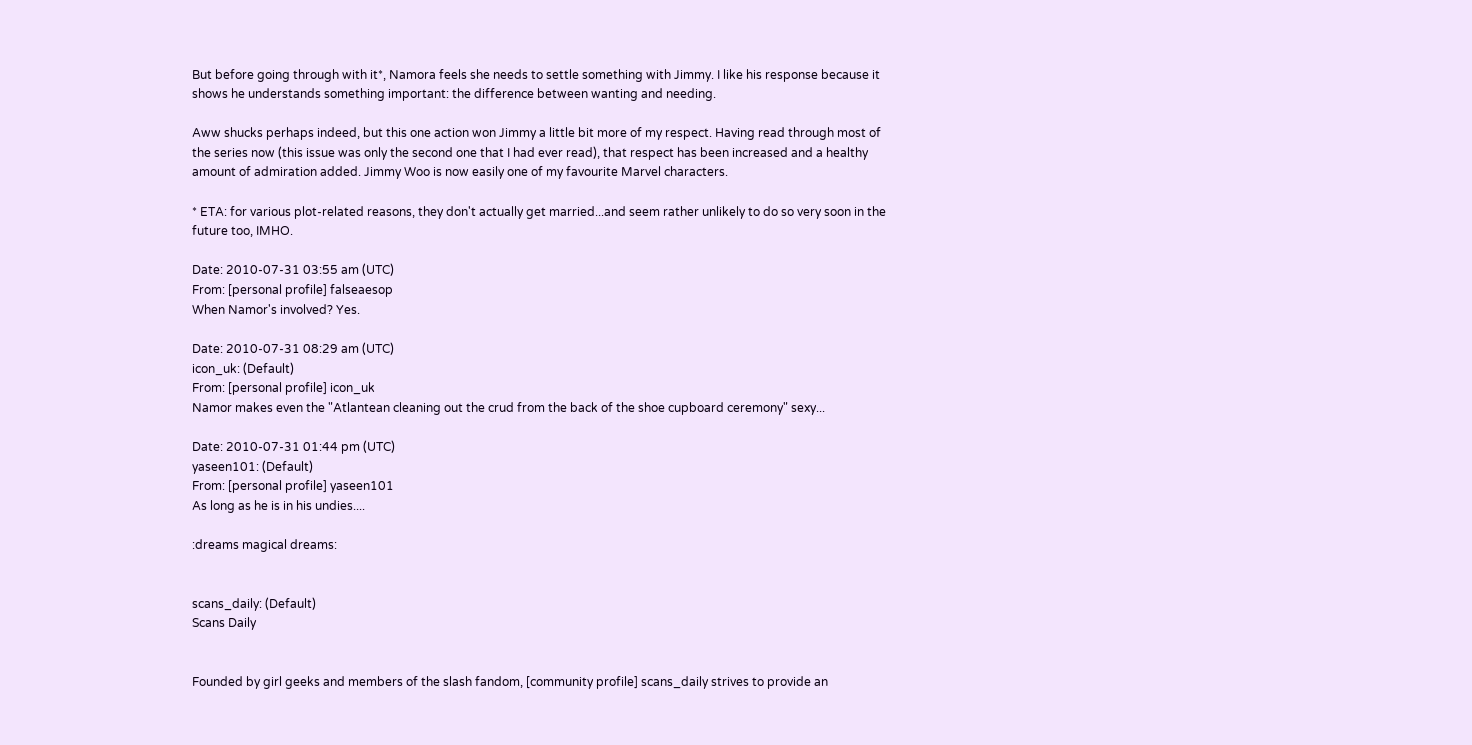But before going through with it*, Namora feels she needs to settle something with Jimmy. I like his response because it shows he understands something important: the difference between wanting and needing.

Aww shucks perhaps indeed, but this one action won Jimmy a little bit more of my respect. Having read through most of the series now (this issue was only the second one that I had ever read), that respect has been increased and a healthy amount of admiration added. Jimmy Woo is now easily one of my favourite Marvel characters.

* ETA: for various plot-related reasons, they don't actually get married...and seem rather unlikely to do so very soon in the future too, IMHO.

Date: 2010-07-31 03:55 am (UTC)
From: [personal profile] falseaesop
When Namor's involved? Yes.

Date: 2010-07-31 08:29 am (UTC)
icon_uk: (Default)
From: [personal profile] icon_uk
Namor makes even the "Atlantean cleaning out the crud from the back of the shoe cupboard ceremony" sexy...

Date: 2010-07-31 01:44 pm (UTC)
yaseen101: (Default)
From: [personal profile] yaseen101
As long as he is in his undies....

:dreams magical dreams:


scans_daily: (Default)
Scans Daily


Founded by girl geeks and members of the slash fandom, [community profile] scans_daily strives to provide an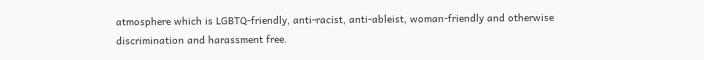atmosphere which is LGBTQ-friendly, anti-racist, anti-ableist, woman-friendly and otherwise discrimination and harassment free.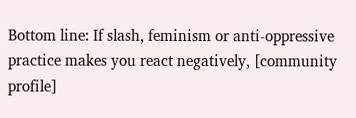Bottom line: If slash, feminism or anti-oppressive practice makes you react negatively, [community profile]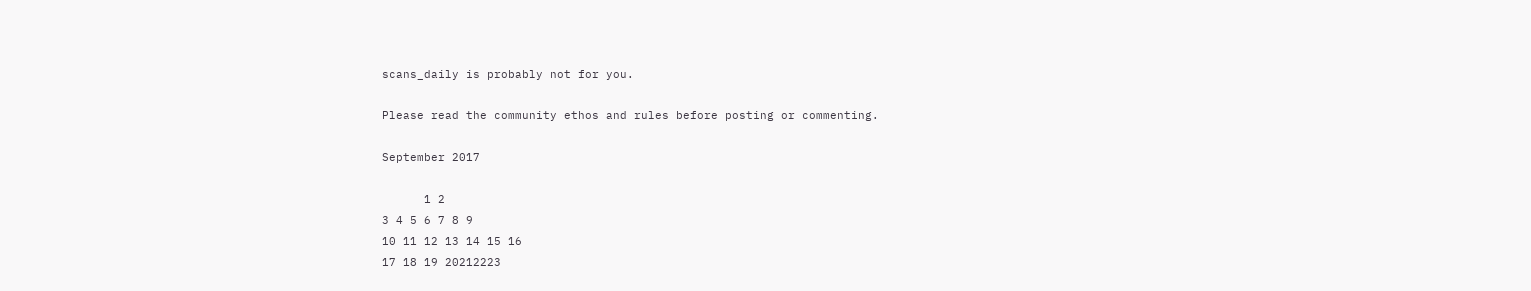scans_daily is probably not for you.

Please read the community ethos and rules before posting or commenting.

September 2017

      1 2
3 4 5 6 7 8 9
10 11 12 13 14 15 16
17 18 19 20212223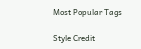Most Popular Tags

Style Credit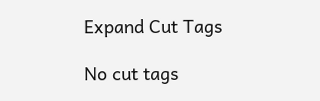Expand Cut Tags

No cut tags